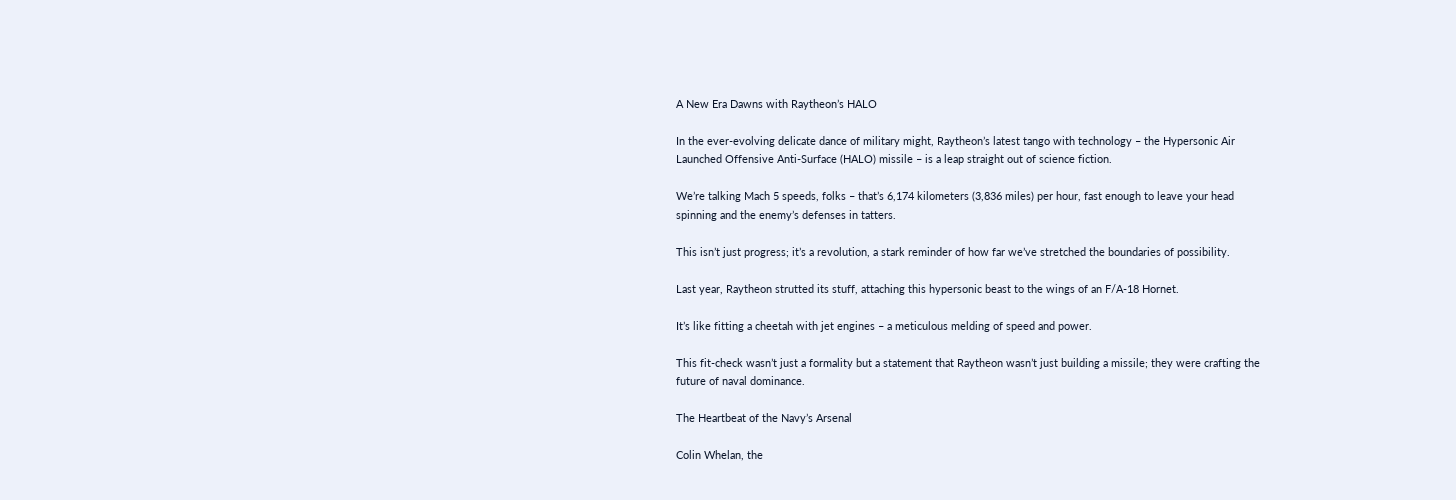A New Era Dawns with Raytheon’s HALO

In the ever-evolving delicate dance of military might, Raytheon’s latest tango with technology – the Hypersonic Air Launched Offensive Anti-Surface (HALO) missile – is a leap straight out of science fiction.

We’re talking Mach 5 speeds, folks – that’s 6,174 kilometers (3,836 miles) per hour, fast enough to leave your head spinning and the enemy’s defenses in tatters.

This isn’t just progress; it’s a revolution, a stark reminder of how far we’ve stretched the boundaries of possibility.

Last year, Raytheon strutted its stuff, attaching this hypersonic beast to the wings of an F/A-18 Hornet.

It’s like fitting a cheetah with jet engines – a meticulous melding of speed and power.

This fit-check wasn’t just a formality but a statement that Raytheon wasn’t just building a missile; they were crafting the future of naval dominance.

The Heartbeat of the Navy’s Arsenal

Colin Whelan, the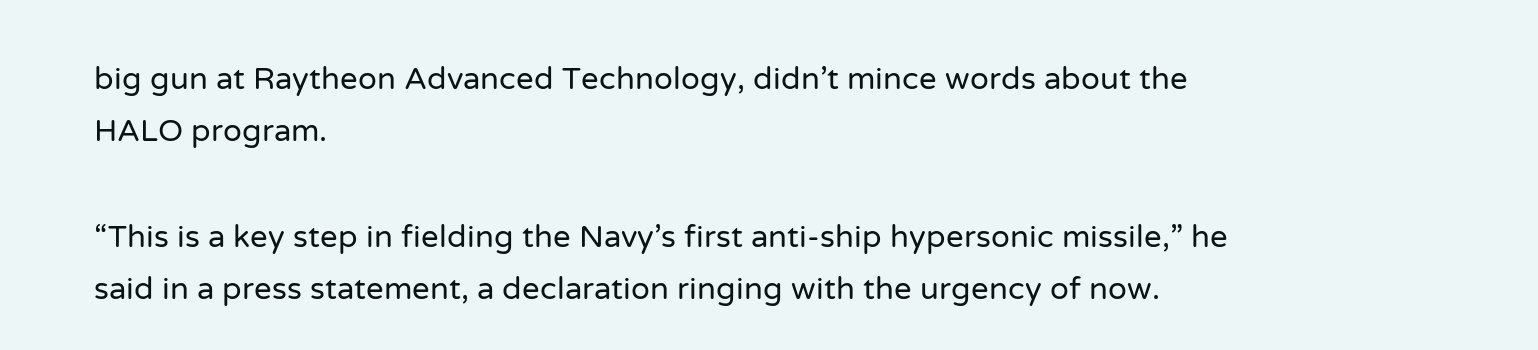big gun at Raytheon Advanced Technology, didn’t mince words about the HALO program.

“This is a key step in fielding the Navy’s first anti-ship hypersonic missile,” he said in a press statement, a declaration ringing with the urgency of now.